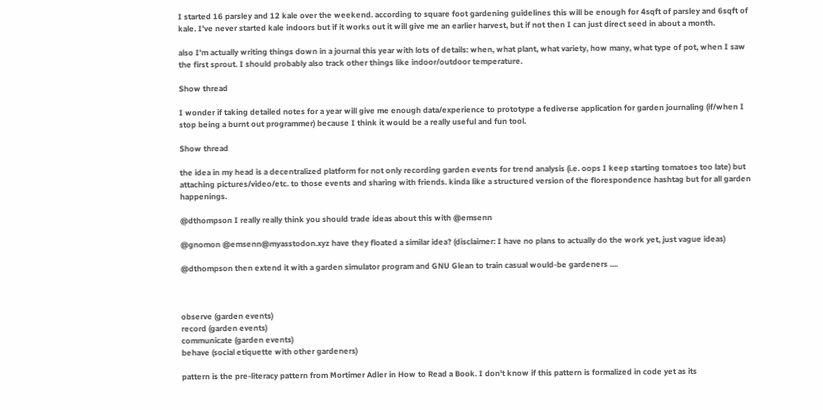I started 16 parsley and 12 kale over the weekend. according to square foot gardening guidelines this will be enough for 4sqft of parsley and 6sqft of kale. I've never started kale indoors but if it works out it will give me an earlier harvest, but if not then I can just direct seed in about a month.

also I'm actually writing things down in a journal this year with lots of details: when, what plant, what variety, how many, what type of pot, when I saw the first sprout. I should probably also track other things like indoor/outdoor temperature.

Show thread

I wonder if taking detailed notes for a year will give me enough data/experience to prototype a fediverse application for garden journaling (if/when I stop being a burnt out programmer) because I think it would be a really useful and fun tool.

Show thread

the idea in my head is a decentralized platform for not only recording garden events for trend analysis (i.e. oops I keep starting tomatoes too late) but attaching pictures/video/etc. to those events and sharing with friends. kinda like a structured version of the florespondence hashtag but for all garden happenings.

@dthompson I really really think you should trade ideas about this with @emsenn

@gnomon @emsenn@myasstodon.xyz have they floated a similar idea? (disclaimer: I have no plans to actually do the work yet, just vague ideas)

@dthompson then extend it with a garden simulator program and GNU Glean to train casual would-be gardeners ....



observe (garden events)
record (garden events)
communicate (garden events)
behave (social etiquette with other gardeners)

pattern is the pre-literacy pattern from Mortimer Adler in How to Read a Book. I don't know if this pattern is formalized in code yet as its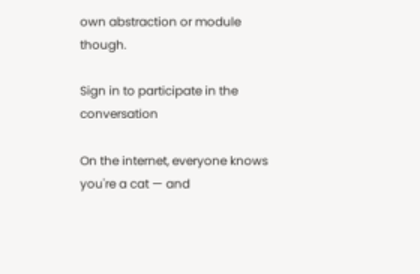own abstraction or module though.

Sign in to participate in the conversation

On the internet, everyone knows you're a cat — and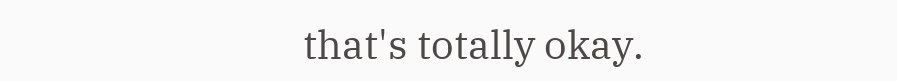that's totally okay.